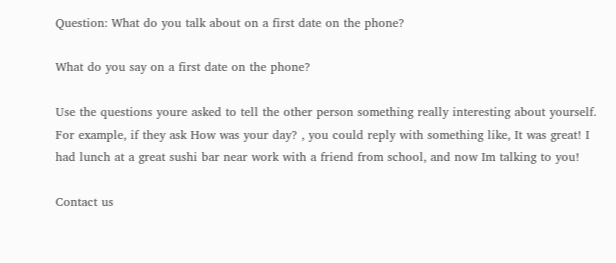Question: What do you talk about on a first date on the phone?

What do you say on a first date on the phone?

Use the questions youre asked to tell the other person something really interesting about yourself. For example, if they ask How was your day? , you could reply with something like, It was great! I had lunch at a great sushi bar near work with a friend from school, and now Im talking to you!

Contact us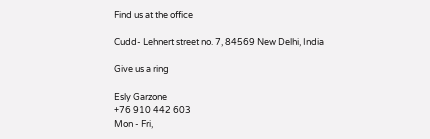Find us at the office

Cudd- Lehnert street no. 7, 84569 New Delhi, India

Give us a ring

Esly Garzone
+76 910 442 603
Mon - Fri,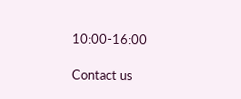10:00-16:00

Contact us